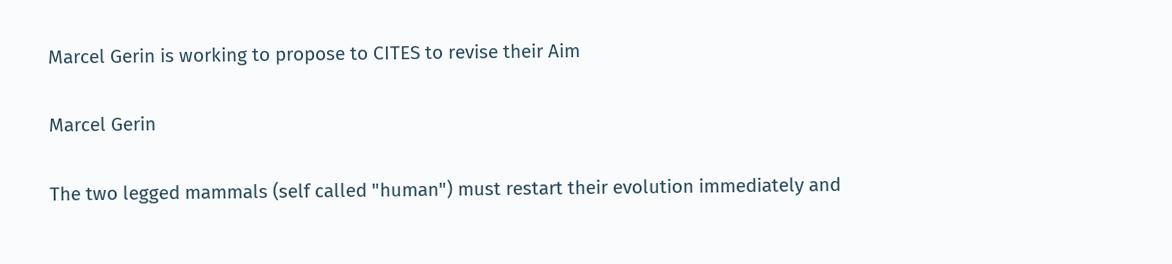Marcel Gerin is working to propose to CITES to revise their Aim

Marcel Gerin

The two legged mammals (self called "human") must restart their evolution immediately and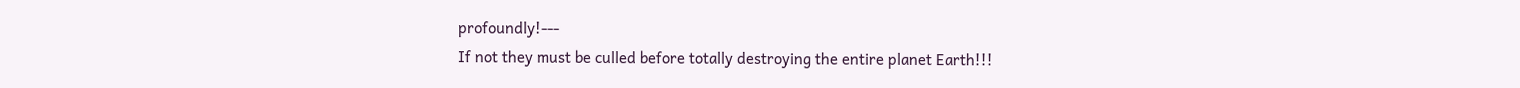profoundly!---
If not they must be culled before totally destroying the entire planet Earth!!!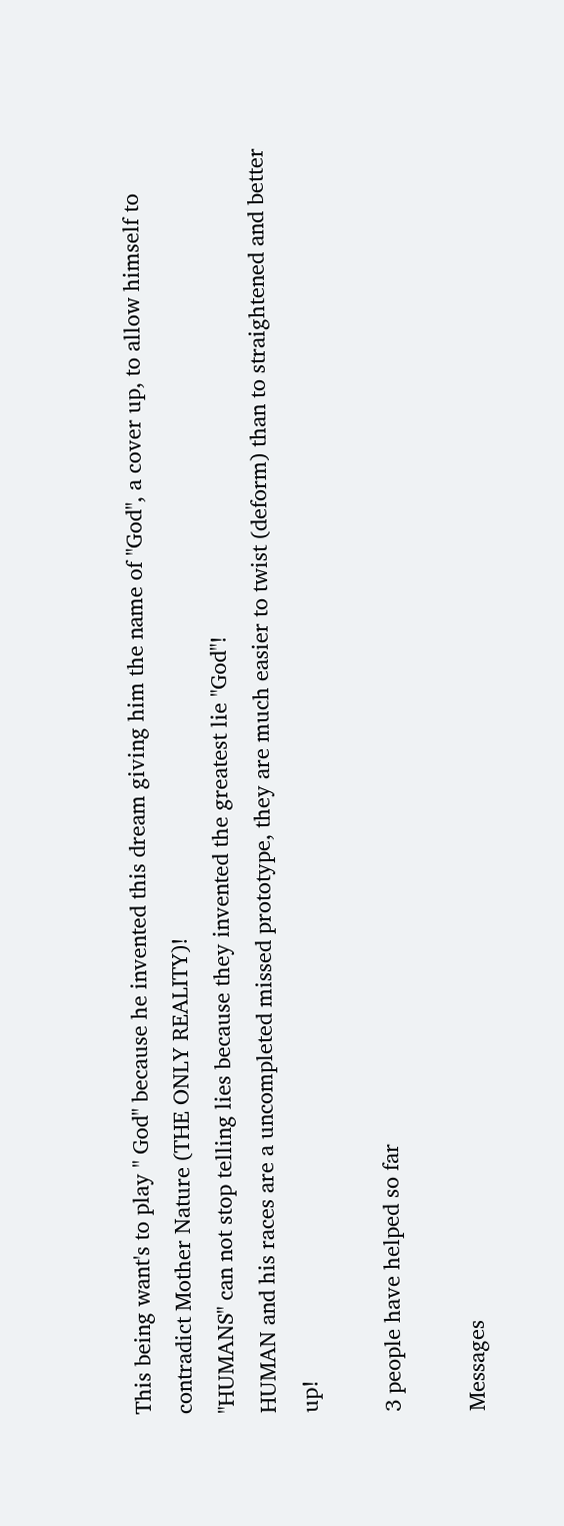This being want's to play " God" because he invented this dream giving him the name of "God", a cover up, to allow himself to contradict Mother Nature (THE ONLY REALITY)!
"HUMANS" can not stop telling lies because they invented the greatest lie "God"!
HUMAN and his races are a uncompleted missed prototype, they are much easier to twist (deform) than to straightened and better up!

3 people have helped so far

Messages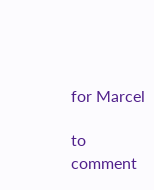for Marcel

to comment